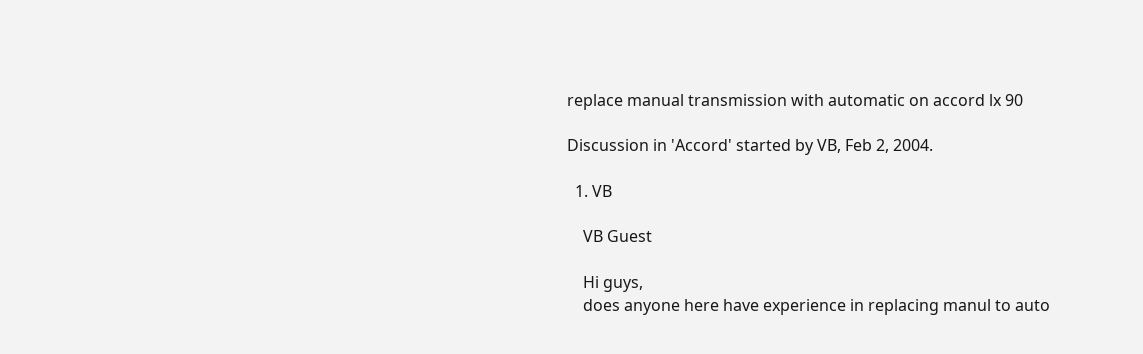replace manual transmission with automatic on accord lx 90

Discussion in 'Accord' started by VB, Feb 2, 2004.

  1. VB

    VB Guest

    Hi guys,
    does anyone here have experience in replacing manul to auto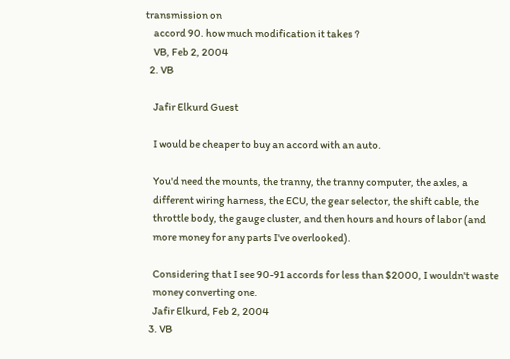transmission on
    accord 90. how much modification it takes ?
    VB, Feb 2, 2004
  2. VB

    Jafir Elkurd Guest

    I would be cheaper to buy an accord with an auto.

    You'd need the mounts, the tranny, the tranny computer, the axles, a
    different wiring harness, the ECU, the gear selector, the shift cable, the
    throttle body, the gauge cluster, and then hours and hours of labor (and
    more money for any parts I've overlooked).

    Considering that I see 90-91 accords for less than $2000, I wouldn't waste
    money converting one.
    Jafir Elkurd, Feb 2, 2004
  3. VB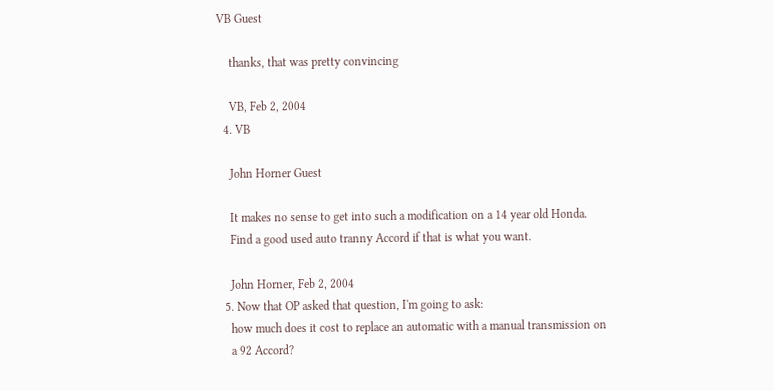VB Guest

    thanks, that was pretty convincing

    VB, Feb 2, 2004
  4. VB

    John Horner Guest

    It makes no sense to get into such a modification on a 14 year old Honda.
    Find a good used auto tranny Accord if that is what you want.

    John Horner, Feb 2, 2004
  5. Now that OP asked that question, I'm going to ask:
    how much does it cost to replace an automatic with a manual transmission on
    a 92 Accord?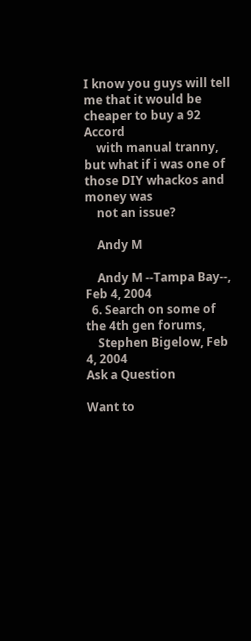I know you guys will tell me that it would be cheaper to buy a 92 Accord
    with manual tranny, but what if i was one of those DIY whackos and money was
    not an issue?

    Andy M

    Andy M --Tampa Bay--, Feb 4, 2004
  6. Search on some of the 4th gen forums,
    Stephen Bigelow, Feb 4, 2004
Ask a Question

Want to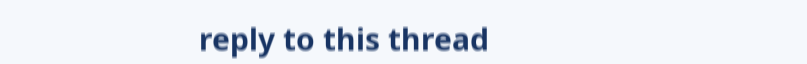reply to this thread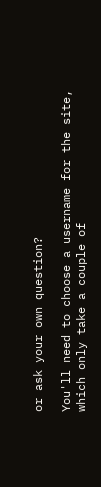or ask your own question?

You'll need to choose a username for the site, which only take a couple of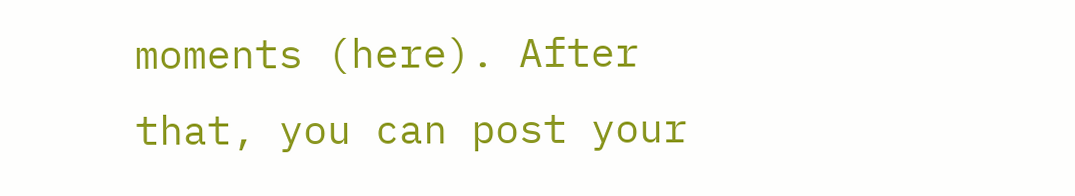moments (here). After that, you can post your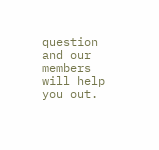question and our members will help you out.